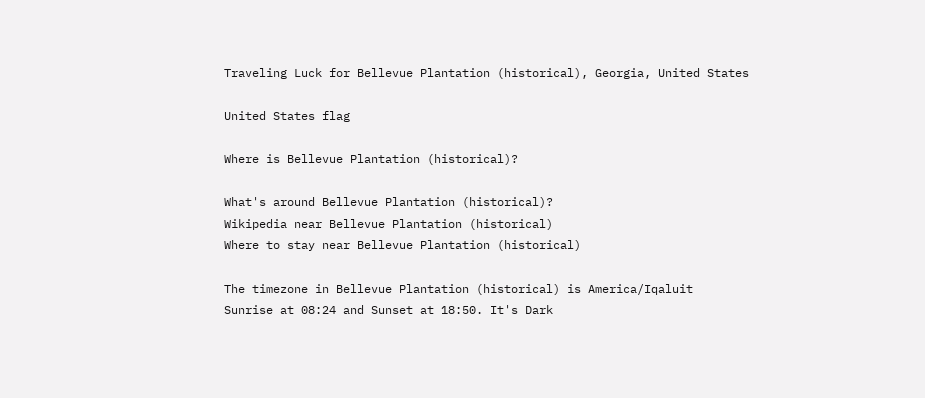Traveling Luck for Bellevue Plantation (historical), Georgia, United States

United States flag

Where is Bellevue Plantation (historical)?

What's around Bellevue Plantation (historical)?
Wikipedia near Bellevue Plantation (historical)
Where to stay near Bellevue Plantation (historical)

The timezone in Bellevue Plantation (historical) is America/Iqaluit
Sunrise at 08:24 and Sunset at 18:50. It's Dark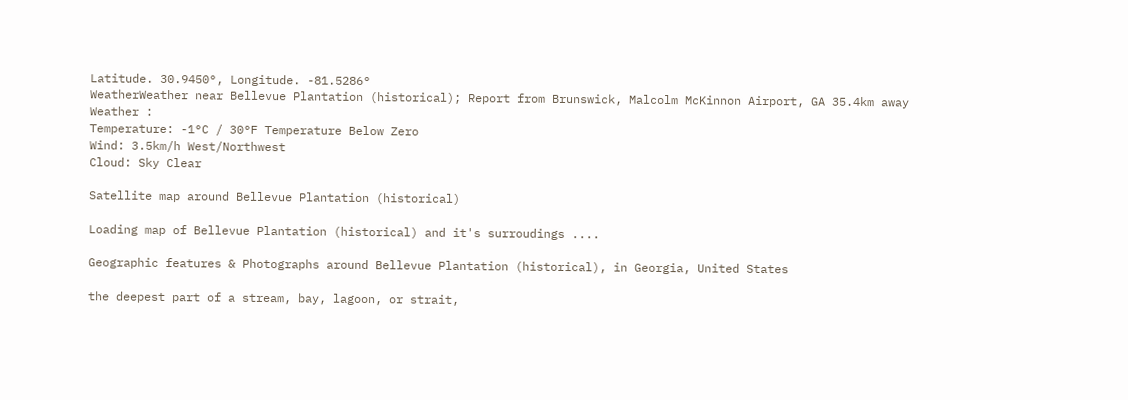Latitude. 30.9450°, Longitude. -81.5286°
WeatherWeather near Bellevue Plantation (historical); Report from Brunswick, Malcolm McKinnon Airport, GA 35.4km away
Weather :
Temperature: -1°C / 30°F Temperature Below Zero
Wind: 3.5km/h West/Northwest
Cloud: Sky Clear

Satellite map around Bellevue Plantation (historical)

Loading map of Bellevue Plantation (historical) and it's surroudings ....

Geographic features & Photographs around Bellevue Plantation (historical), in Georgia, United States

the deepest part of a stream, bay, lagoon, or strait,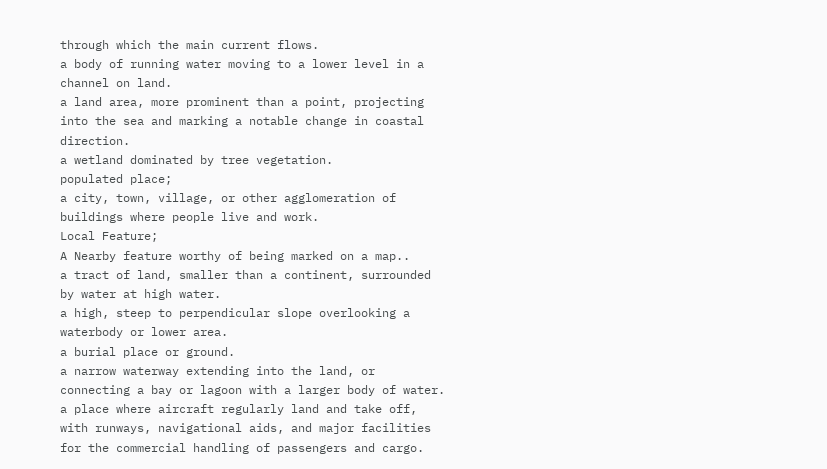through which the main current flows.
a body of running water moving to a lower level in a channel on land.
a land area, more prominent than a point, projecting into the sea and marking a notable change in coastal direction.
a wetland dominated by tree vegetation.
populated place;
a city, town, village, or other agglomeration of buildings where people live and work.
Local Feature;
A Nearby feature worthy of being marked on a map..
a tract of land, smaller than a continent, surrounded by water at high water.
a high, steep to perpendicular slope overlooking a waterbody or lower area.
a burial place or ground.
a narrow waterway extending into the land, or connecting a bay or lagoon with a larger body of water.
a place where aircraft regularly land and take off, with runways, navigational aids, and major facilities for the commercial handling of passengers and cargo.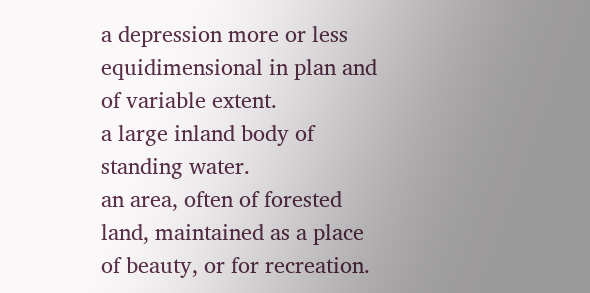a depression more or less equidimensional in plan and of variable extent.
a large inland body of standing water.
an area, often of forested land, maintained as a place of beauty, or for recreation.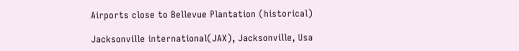Airports close to Bellevue Plantation (historical)

Jacksonville international(JAX), Jacksonville, Usa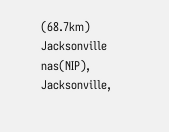(68.7km)
Jacksonville nas(NIP), Jacksonville,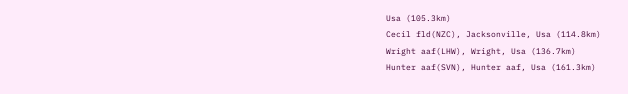Usa (105.3km)
Cecil fld(NZC), Jacksonville, Usa (114.8km)
Wright aaf(LHW), Wright, Usa (136.7km)
Hunter aaf(SVN), Hunter aaf, Usa (161.3km)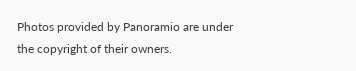Photos provided by Panoramio are under the copyright of their owners.